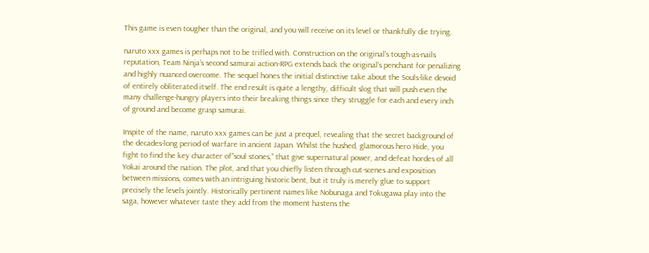This game is even tougher than the original, and you will receive on its level or thankfully die trying.

naruto xxx games is perhaps not to be trifled with. Construction on the original’s tough-as-nails reputation, Team Ninja’s second samurai action-RPG extends back the original’s penchant for penalizing and highly nuanced overcome. The sequel hones the initial distinctive take about the Souls-like devoid of entirely obliterated itself. The end result is quite a lengthy, difficult slog that will push even the many challenge-hungry players into their breaking things since they struggle for each and every inch of ground and become grasp samurai.

Inspite of the name, naruto xxx games can be just a prequel, revealing that the secret background of the decades-long period of warfare in ancient Japan. Whilst the hushed, glamorous hero Hide, you fight to find the key character of”soul stones,” that give supernatural power, and defeat hordes of all Yokai around the nation. The plot, and that you chiefly listen through cut-scenes and exposition between missions, comes with an intriguing historic bent, but it truly is merely glue to support precisely the levels jointly. Historically pertinent names like Nobunaga and Tokugawa play into the saga, however whatever taste they add from the moment hastens the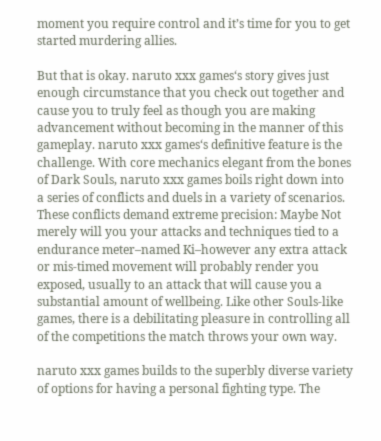moment you require control and it’s time for you to get started murdering allies.

But that is okay. naruto xxx games‘s story gives just enough circumstance that you check out together and cause you to truly feel as though you are making advancement without becoming in the manner of this gameplay. naruto xxx games‘s definitive feature is the challenge. With core mechanics elegant from the bones of Dark Souls, naruto xxx games boils right down into a series of conflicts and duels in a variety of scenarios. These conflicts demand extreme precision: Maybe Not merely will you your attacks and techniques tied to a endurance meter–named Ki–however any extra attack or mis-timed movement will probably render you exposed, usually to an attack that will cause you a substantial amount of wellbeing. Like other Souls-like games, there is a debilitating pleasure in controlling all of the competitions the match throws your own way.

naruto xxx games builds to the superbly diverse variety of options for having a personal fighting type. The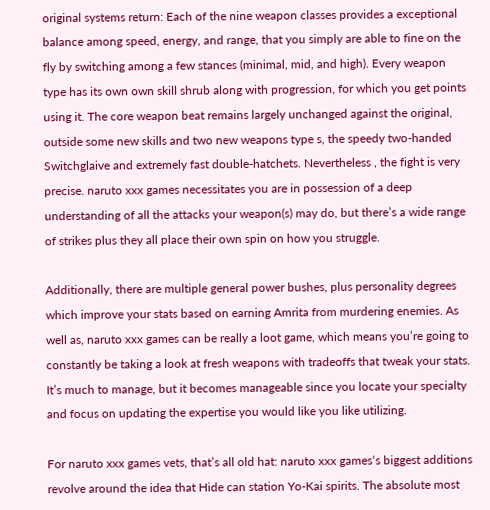original systems return: Each of the nine weapon classes provides a exceptional balance among speed, energy, and range, that you simply are able to fine on the fly by switching among a few stances (minimal, mid, and high). Every weapon type has its own own skill shrub along with progression, for which you get points using it. The core weapon beat remains largely unchanged against the original, outside some new skills and two new weapons type s, the speedy two-handed Switchglaive and extremely fast double-hatchets. Nevertheless , the fight is very precise. naruto xxx games necessitates you are in possession of a deep understanding of all the attacks your weapon(s) may do, but there’s a wide range of strikes plus they all place their own spin on how you struggle.

Additionally, there are multiple general power bushes, plus personality degrees which improve your stats based on earning Amrita from murdering enemies. As well as, naruto xxx games can be really a loot game, which means you’re going to constantly be taking a look at fresh weapons with tradeoffs that tweak your stats. It’s much to manage, but it becomes manageable since you locate your specialty and focus on updating the expertise you would like you like utilizing.

For naruto xxx games vets, that’s all old hat: naruto xxx games‘s biggest additions revolve around the idea that Hide can station Yo-Kai spirits. The absolute most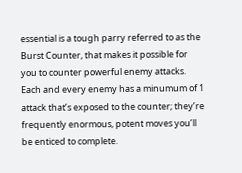essential is a tough parry referred to as the Burst Counter, that makes it possible for you to counter powerful enemy attacks. Each and every enemy has a minumum of 1 attack that’s exposed to the counter; they’re frequently enormous, potent moves you’ll be enticed to complete.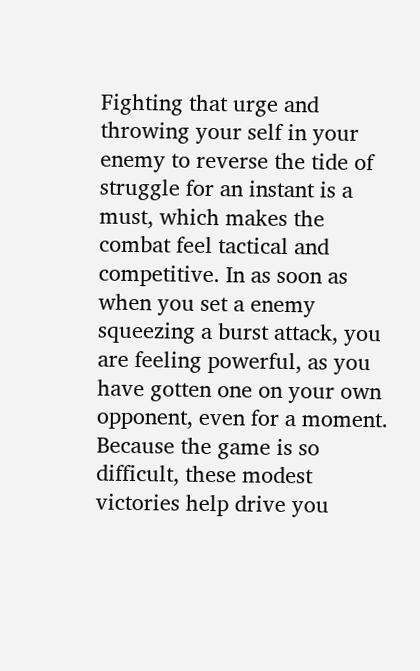Fighting that urge and throwing your self in your enemy to reverse the tide of struggle for an instant is a must, which makes the combat feel tactical and competitive. In as soon as when you set a enemy squeezing a burst attack, you are feeling powerful, as you have gotten one on your own opponent, even for a moment. Because the game is so difficult, these modest victories help drive you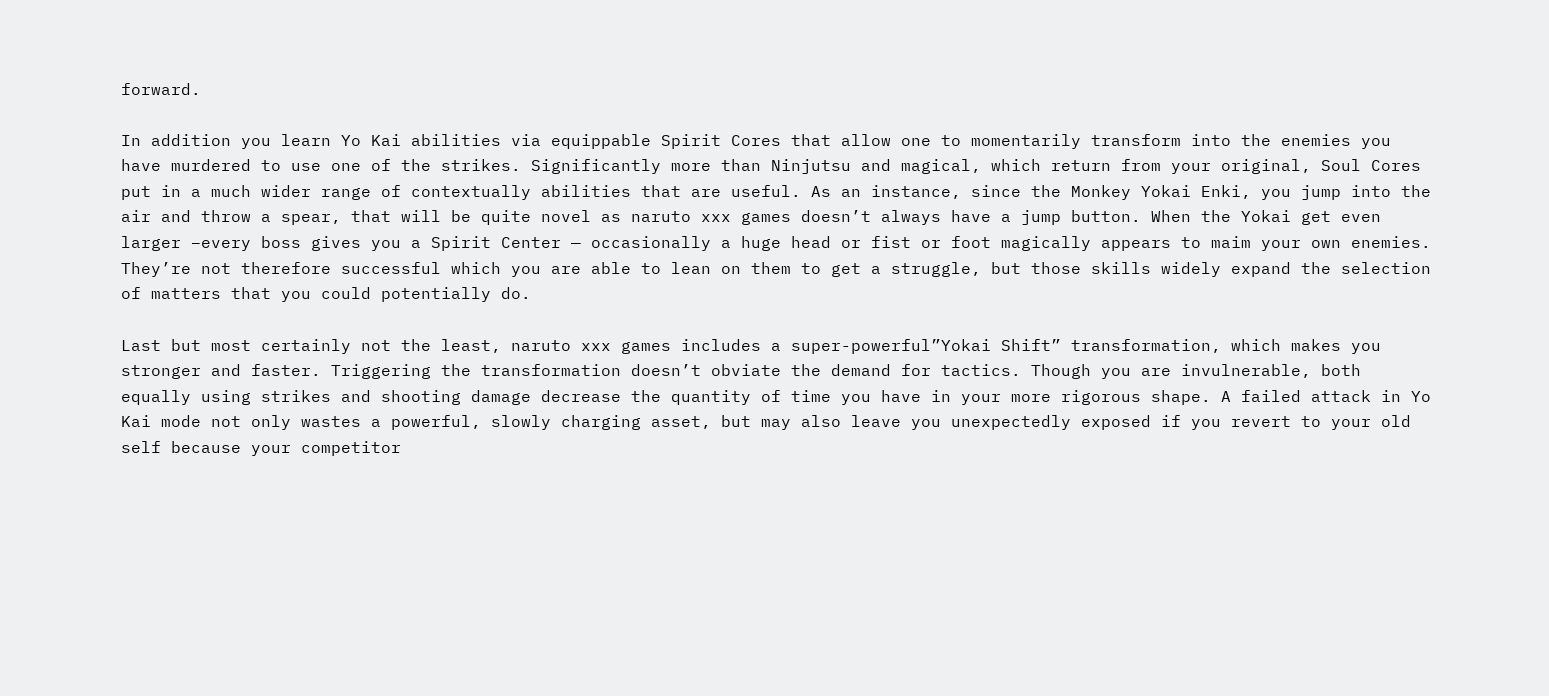forward.

In addition you learn Yo Kai abilities via equippable Spirit Cores that allow one to momentarily transform into the enemies you have murdered to use one of the strikes. Significantly more than Ninjutsu and magical, which return from your original, Soul Cores put in a much wider range of contextually abilities that are useful. As an instance, since the Monkey Yokai Enki, you jump into the air and throw a spear, that will be quite novel as naruto xxx games doesn’t always have a jump button. When the Yokai get even larger –every boss gives you a Spirit Center — occasionally a huge head or fist or foot magically appears to maim your own enemies. They’re not therefore successful which you are able to lean on them to get a struggle, but those skills widely expand the selection of matters that you could potentially do.

Last but most certainly not the least, naruto xxx games includes a super-powerful”Yokai Shift” transformation, which makes you stronger and faster. Triggering the transformation doesn’t obviate the demand for tactics. Though you are invulnerable, both equally using strikes and shooting damage decrease the quantity of time you have in your more rigorous shape. A failed attack in Yo Kai mode not only wastes a powerful, slowly charging asset, but may also leave you unexpectedly exposed if you revert to your old self because your competitor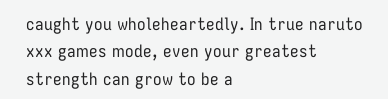caught you wholeheartedly. In true naruto xxx games mode, even your greatest strength can grow to be a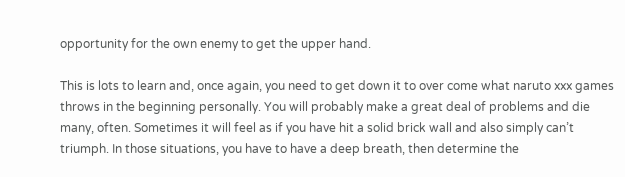opportunity for the own enemy to get the upper hand.

This is lots to learn and, once again, you need to get down it to over come what naruto xxx games throws in the beginning personally. You will probably make a great deal of problems and die many, often. Sometimes it will feel as if you have hit a solid brick wall and also simply can’t triumph. In those situations, you have to have a deep breath, then determine the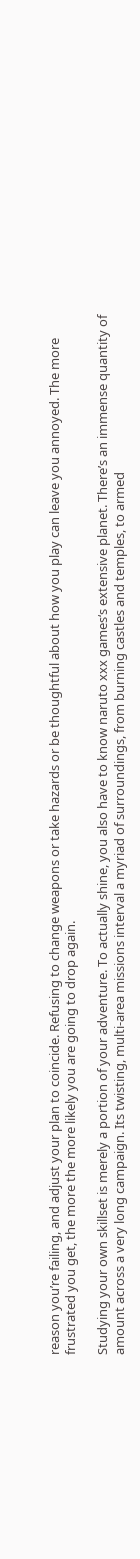reason you’re failing, and adjust your plan to coincide. Refusing to change weapons or take hazards or be thoughtful about how you play can leave you annoyed. The more frustrated you get, the more the more likely you are going to drop again.

Studying your own skillset is merely a portion of your adventure. To actually shine, you also have to know naruto xxx games‘s extensive planet. There’s an immense quantity of amount across a very long campaign. Its twisting, multi-area missions interval a myriad of surroundings, from burning castles and temples, to armed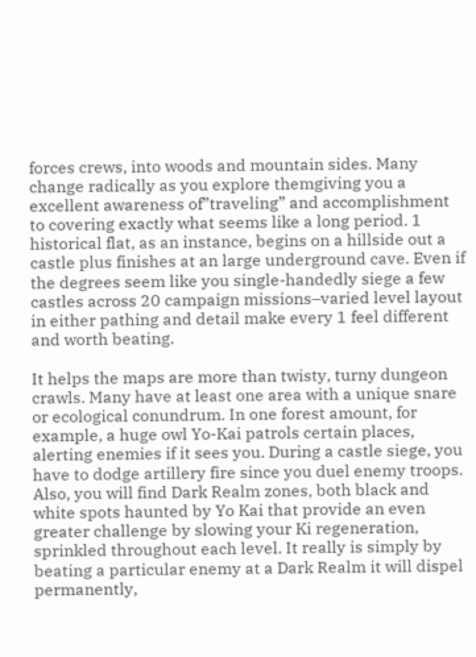forces crews, into woods and mountain sides. Many change radically as you explore themgiving you a excellent awareness of”traveling” and accomplishment to covering exactly what seems like a long period. 1 historical flat, as an instance, begins on a hillside out a castle plus finishes at an large underground cave. Even if the degrees seem like you single-handedly siege a few castles across 20 campaign missions–varied level layout in either pathing and detail make every 1 feel different and worth beating.

It helps the maps are more than twisty, turny dungeon crawls. Many have at least one area with a unique snare or ecological conundrum. In one forest amount, for example, a huge owl Yo-Kai patrols certain places, alerting enemies if it sees you. During a castle siege, you have to dodge artillery fire since you duel enemy troops. Also, you will find Dark Realm zones, both black and white spots haunted by Yo Kai that provide an even greater challenge by slowing your Ki regeneration, sprinkled throughout each level. It really is simply by beating a particular enemy at a Dark Realm it will dispel permanently,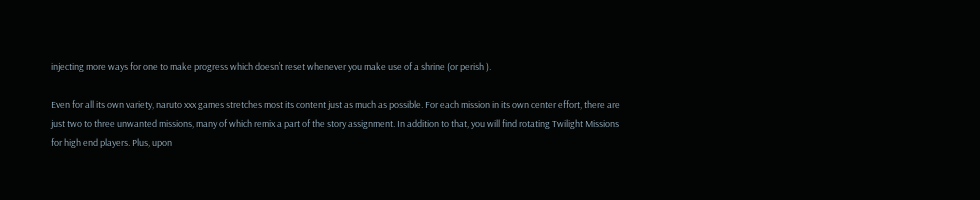injecting more ways for one to make progress which doesn’t reset whenever you make use of a shrine (or perish ).

Even for all its own variety, naruto xxx games stretches most its content just as much as possible. For each mission in its own center effort, there are just two to three unwanted missions, many of which remix a part of the story assignment. In addition to that, you will find rotating Twilight Missions for high end players. Plus, upon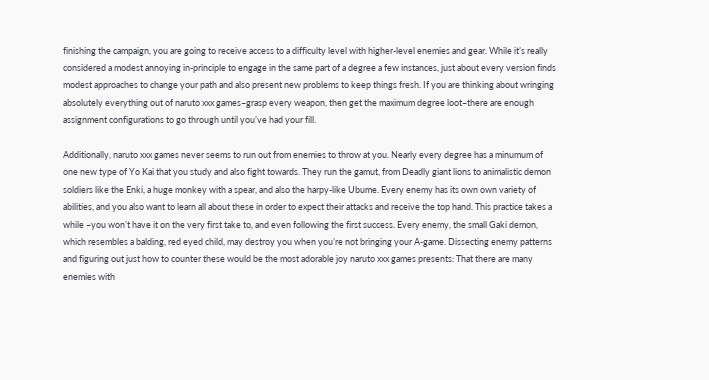finishing the campaign, you are going to receive access to a difficulty level with higher-level enemies and gear. While it’s really considered a modest annoying in-principle to engage in the same part of a degree a few instances, just about every version finds modest approaches to change your path and also present new problems to keep things fresh. If you are thinking about wringing absolutely everything out of naruto xxx games–grasp every weapon, then get the maximum degree loot–there are enough assignment configurations to go through until you’ve had your fill.

Additionally, naruto xxx games never seems to run out from enemies to throw at you. Nearly every degree has a minumum of one new type of Yo Kai that you study and also fight towards. They run the gamut, from Deadly giant lions to animalistic demon soldiers like the Enki, a huge monkey with a spear, and also the harpy-like Ubume. Every enemy has its own own variety of abilities, and you also want to learn all about these in order to expect their attacks and receive the top hand. This practice takes a while –you won’t have it on the very first take to, and even following the first success. Every enemy, the small Gaki demon, which resembles a balding, red eyed child, may destroy you when you’re not bringing your A-game. Dissecting enemy patterns and figuring out just how to counter these would be the most adorable joy naruto xxx games presents: That there are many enemies with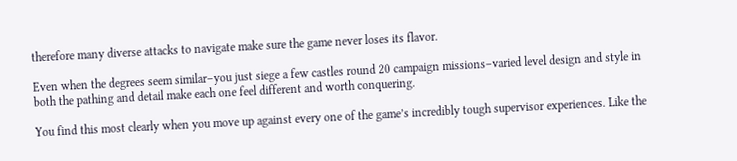therefore many diverse attacks to navigate make sure the game never loses its flavor.

Even when the degrees seem similar–you just siege a few castles round 20 campaign missions–varied level design and style in both the pathing and detail make each one feel different and worth conquering.

You find this most clearly when you move up against every one of the game’s incredibly tough supervisor experiences. Like the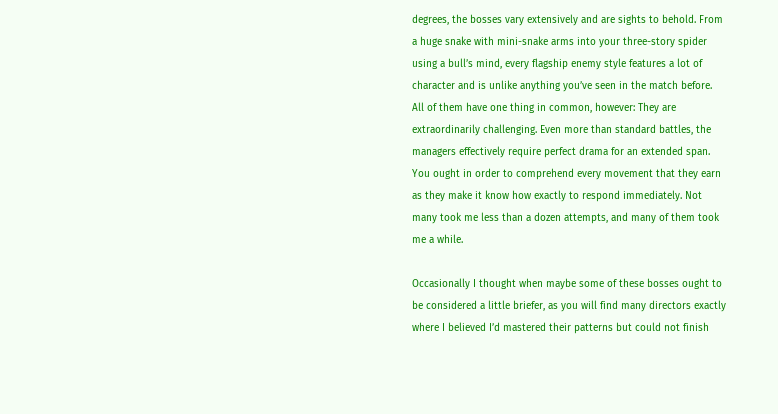degrees, the bosses vary extensively and are sights to behold. From a huge snake with mini-snake arms into your three-story spider using a bull’s mind, every flagship enemy style features a lot of character and is unlike anything you’ve seen in the match before. All of them have one thing in common, however: They are extraordinarily challenging. Even more than standard battles, the managers effectively require perfect drama for an extended span. You ought in order to comprehend every movement that they earn as they make it know how exactly to respond immediately. Not many took me less than a dozen attempts, and many of them took me a while.

Occasionally I thought when maybe some of these bosses ought to be considered a little briefer, as you will find many directors exactly where I believed I’d mastered their patterns but could not finish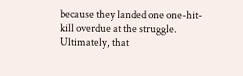because they landed one one-hit-kill overdue at the struggle. Ultimately, that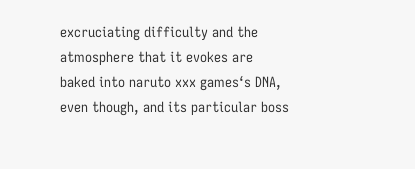excruciating difficulty and the atmosphere that it evokes are baked into naruto xxx games‘s DNA, even though, and its particular boss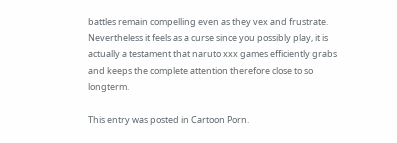battles remain compelling even as they vex and frustrate. Nevertheless it feels as a curse since you possibly play, it is actually a testament that naruto xxx games efficiently grabs and keeps the complete attention therefore close to so longterm.

This entry was posted in Cartoon Porn.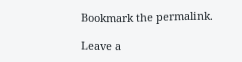Bookmark the permalink.

Leave a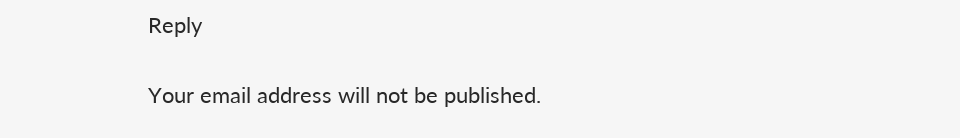Reply

Your email address will not be published.